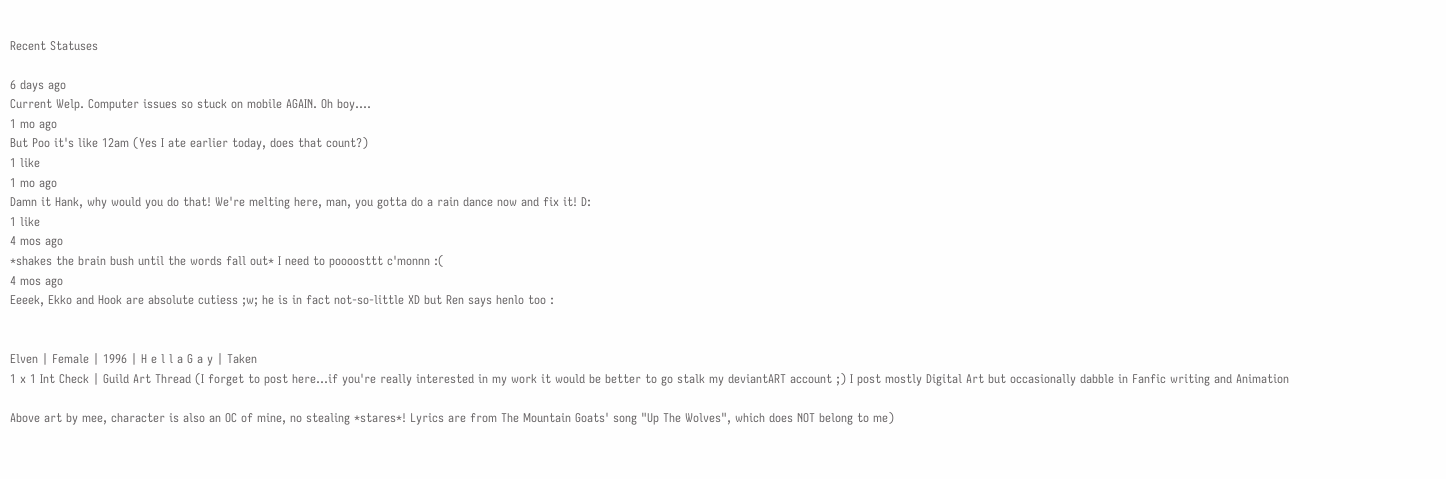Recent Statuses

6 days ago
Current Welp. Computer issues so stuck on mobile AGAIN. Oh boy....
1 mo ago
But Poo it's like 12am (Yes I ate earlier today, does that count?)
1 like
1 mo ago
Damn it Hank, why would you do that! We're melting here, man, you gotta do a rain dance now and fix it! D:
1 like
4 mos ago
*shakes the brain bush until the words fall out* I need to poooosttt c'monnn :(
4 mos ago
Eeeek, Ekko and Hook are absolute cutiess ;w; he is in fact not-so-little XD but Ren says henlo too :


Elven | Female | 1996 | H e l l a G a y | Taken
1 x 1 Int Check | Guild Art Thread (I forget to post here...if you're really interested in my work it would be better to go stalk my deviantART account ;) I post mostly Digital Art but occasionally dabble in Fanfic writing and Animation

Above art by mee, character is also an OC of mine, no stealing *stares*! Lyrics are from The Mountain Goats' song "Up The Wolves", which does NOT belong to me)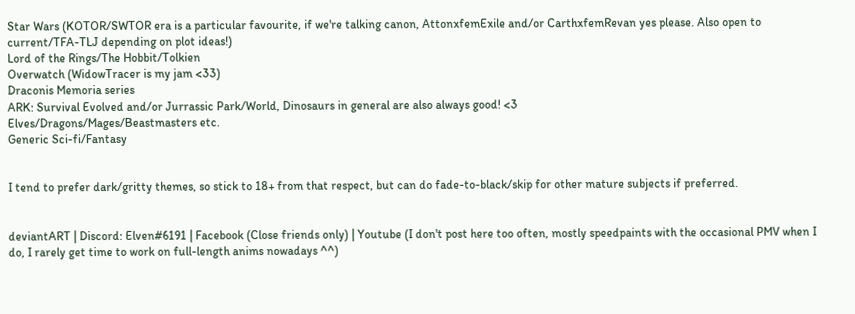Star Wars (KOTOR/SWTOR era is a particular favourite, if we're talking canon, AttonxfemExile and/or CarthxfemRevan yes please. Also open to current/TFA-TLJ depending on plot ideas!)
Lord of the Rings/The Hobbit/Tolkien
Overwatch (WidowTracer is my jam <33)
Draconis Memoria series
ARK: Survival Evolved and/or Jurrassic Park/World, Dinosaurs in general are also always good! <3
Elves/Dragons/Mages/Beastmasters etc.
Generic Sci-fi/Fantasy


I tend to prefer dark/gritty themes, so stick to 18+ from that respect, but can do fade-to-black/skip for other mature subjects if preferred.


deviantART | Discord: Elven#6191 | Facebook (Close friends only) | Youtube (I don't post here too often, mostly speedpaints with the occasional PMV when I do, I rarely get time to work on full-length anims nowadays ^^)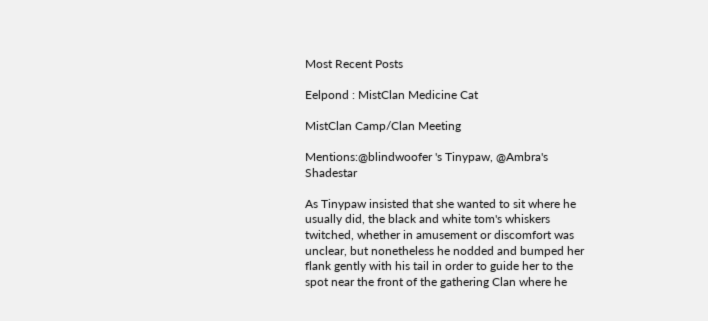Most Recent Posts

Eelpond : MistClan Medicine Cat

MistClan Camp/Clan Meeting

Mentions:@blindwoofer 's Tinypaw, @Ambra's Shadestar

As Tinypaw insisted that she wanted to sit where he usually did, the black and white tom's whiskers twitched, whether in amusement or discomfort was unclear, but nonetheless he nodded and bumped her flank gently with his tail in order to guide her to the spot near the front of the gathering Clan where he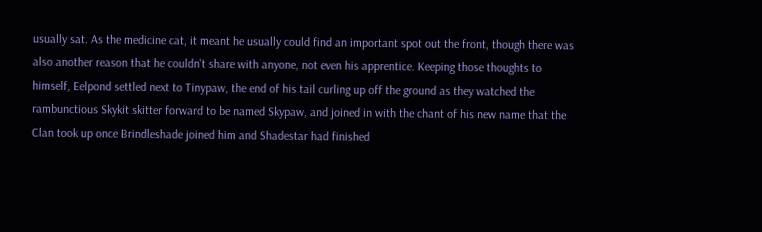usually sat. As the medicine cat, it meant he usually could find an important spot out the front, though there was also another reason that he couldn't share with anyone, not even his apprentice. Keeping those thoughts to himself, Eelpond settled next to Tinypaw, the end of his tail curling up off the ground as they watched the rambunctious Skykit skitter forward to be named Skypaw, and joined in with the chant of his new name that the Clan took up once Brindleshade joined him and Shadestar had finished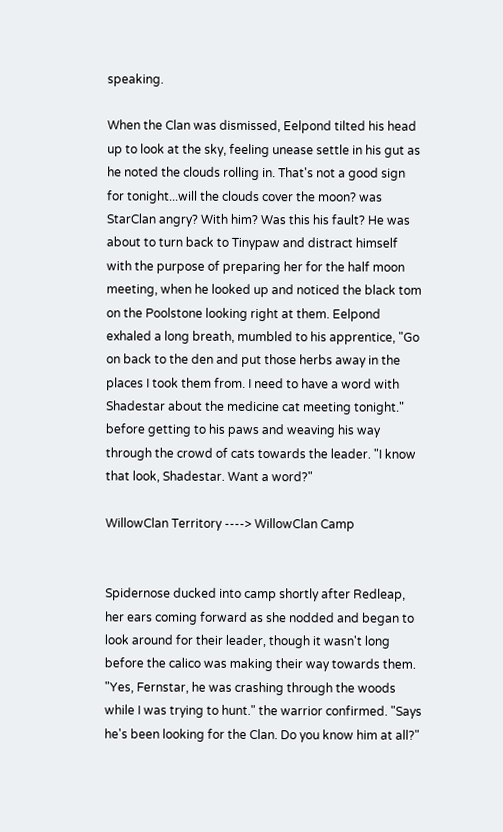speaking.

When the Clan was dismissed, Eelpond tilted his head up to look at the sky, feeling unease settle in his gut as he noted the clouds rolling in. That's not a good sign for tonight...will the clouds cover the moon? was StarClan angry? With him? Was this his fault? He was about to turn back to Tinypaw and distract himself with the purpose of preparing her for the half moon meeting, when he looked up and noticed the black tom on the Poolstone looking right at them. Eelpond exhaled a long breath, mumbled to his apprentice, "Go on back to the den and put those herbs away in the places I took them from. I need to have a word with Shadestar about the medicine cat meeting tonight." before getting to his paws and weaving his way through the crowd of cats towards the leader. "I know that look, Shadestar. Want a word?"

WillowClan Territory ----> WillowClan Camp


Spidernose ducked into camp shortly after Redleap, her ears coming forward as she nodded and began to look around for their leader, though it wasn't long before the calico was making their way towards them.
"Yes, Fernstar, he was crashing through the woods while I was trying to hunt." the warrior confirmed. "Says he's been looking for the Clan. Do you know him at all?"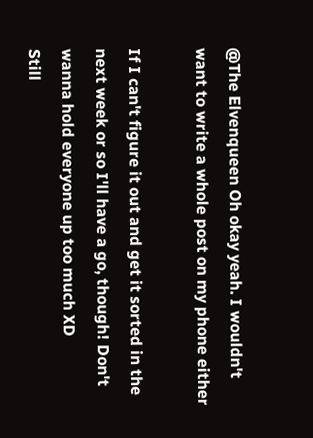@The Elvenqueen Oh okay yeah. I wouldn't want to write a whole post on my phone either

If I can't figure it out and get it sorted in the next week or so I'll have a go, though! Don't wanna hold everyone up too much XD
Still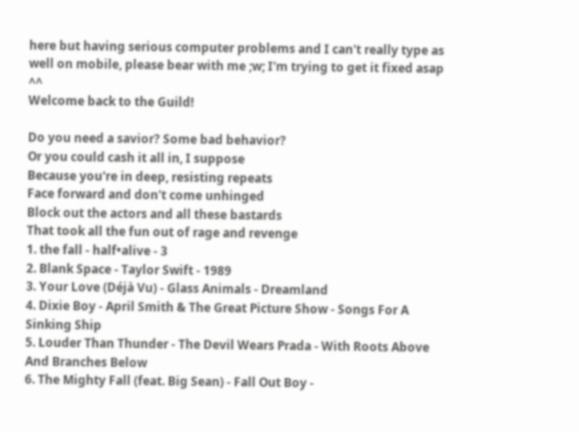here but having serious computer problems and I can't really type as well on mobile, please bear with me ;w; I'm trying to get it fixed asap ^^
Welcome back to the Guild!

Do you need a savior? Some bad behavior?
Or you could cash it all in, I suppose
Because you're in deep, resisting repeats
Face forward and don't come unhinged
Block out the actors and all these bastards
That took all the fun out of rage and revenge
1. the fall - half•alive - 3
2. Blank Space - Taylor Swift - 1989
3. Your Love (Déjà Vu) - Glass Animals - Dreamland
4. Dixie Boy - April Smith & The Great Picture Show - Songs For A Sinking Ship
5. Louder Than Thunder - The Devil Wears Prada - With Roots Above And Branches Below
6. The Mighty Fall (feat. Big Sean) - Fall Out Boy -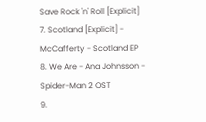Save Rock 'n' Roll [Explicit]
7. Scotland [Explicit] - McCafferty - Scotland EP
8. We Are - Ana Johnsson - Spider-Man 2 OST
9.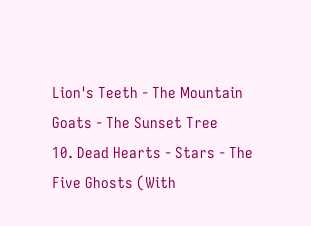Lion's Teeth - The Mountain Goats - The Sunset Tree
10. Dead Hearts - Stars - The Five Ghosts (With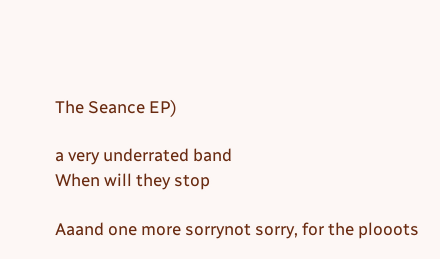The Seance EP)

a very underrated band
When will they stop

Aaand one more sorrynot sorry, for the plooots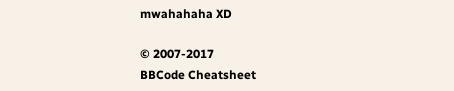mwahahaha XD

© 2007-2017
BBCode Cheatsheet